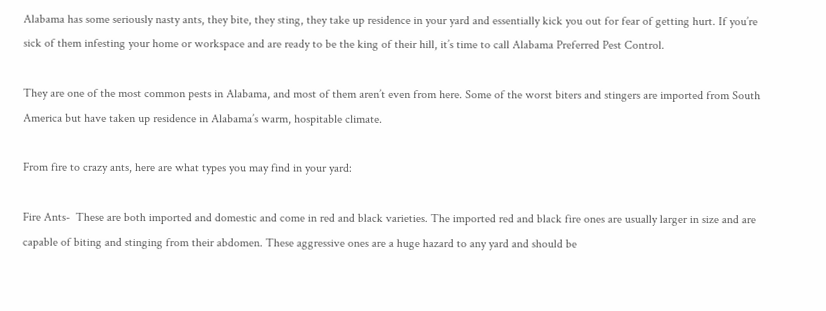Alabama has some seriously nasty ants, they bite, they sting, they take up residence in your yard and essentially kick you out for fear of getting hurt. If you’re sick of them infesting your home or workspace and are ready to be the king of their hill, it’s time to call Alabama Preferred Pest Control.

They are one of the most common pests in Alabama, and most of them aren’t even from here. Some of the worst biters and stingers are imported from South America but have taken up residence in Alabama’s warm, hospitable climate.

From fire to crazy ants, here are what types you may find in your yard:

Fire Ants-  These are both imported and domestic and come in red and black varieties. The imported red and black fire ones are usually larger in size and are capable of biting and stinging from their abdomen. These aggressive ones are a huge hazard to any yard and should be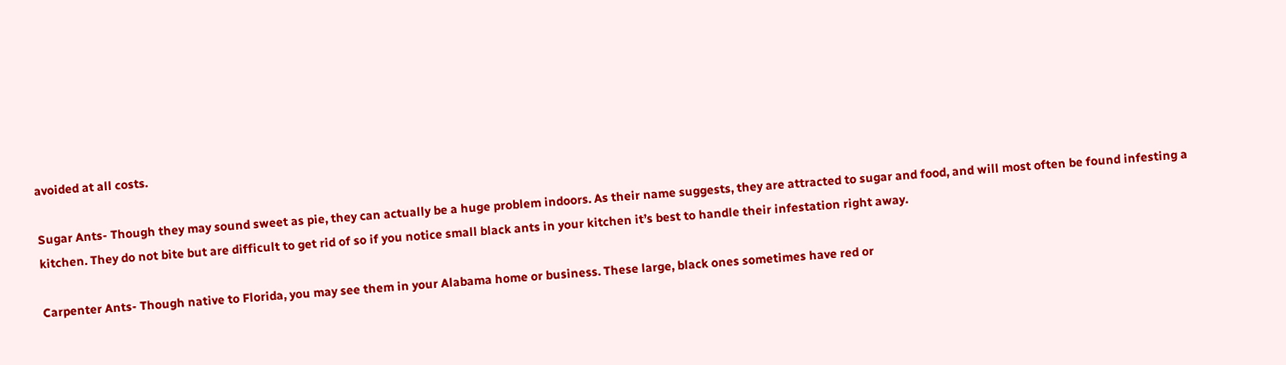avoided at all costs.

Sugar Ants- Though they may sound sweet as pie, they can actually be a huge problem indoors. As their name suggests, they are attracted to sugar and food, and will most often be found infesting a kitchen. They do not bite but are difficult to get rid of so if you notice small black ants in your kitchen it’s best to handle their infestation right away.

Carpenter Ants- Though native to Florida, you may see them in your Alabama home or business. These large, black ones sometimes have red or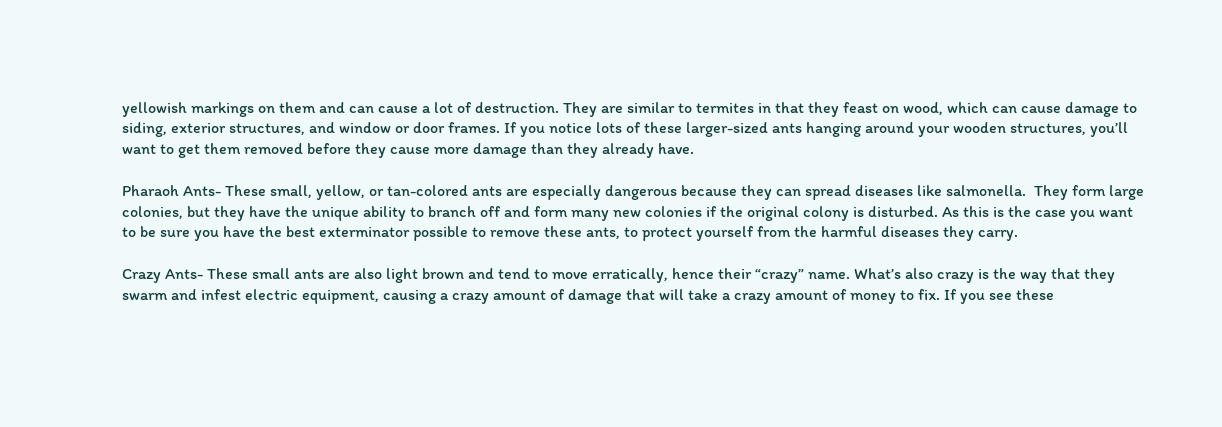yellowish markings on them and can cause a lot of destruction. They are similar to termites in that they feast on wood, which can cause damage to siding, exterior structures, and window or door frames. If you notice lots of these larger-sized ants hanging around your wooden structures, you’ll want to get them removed before they cause more damage than they already have.

Pharaoh Ants- These small, yellow, or tan-colored ants are especially dangerous because they can spread diseases like salmonella.  They form large colonies, but they have the unique ability to branch off and form many new colonies if the original colony is disturbed. As this is the case you want to be sure you have the best exterminator possible to remove these ants, to protect yourself from the harmful diseases they carry.

Crazy Ants- These small ants are also light brown and tend to move erratically, hence their “crazy” name. What’s also crazy is the way that they swarm and infest electric equipment, causing a crazy amount of damage that will take a crazy amount of money to fix. If you see these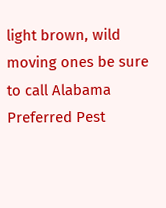light brown, wild moving ones be sure to call Alabama Preferred Pest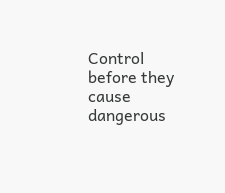Control before they cause dangerous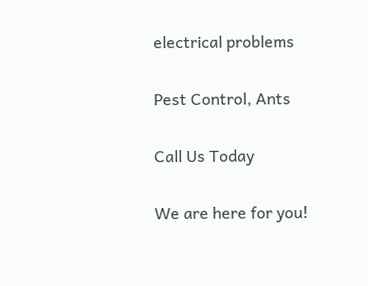electrical problems

Pest Control, Ants

Call Us Today

We are here for you!